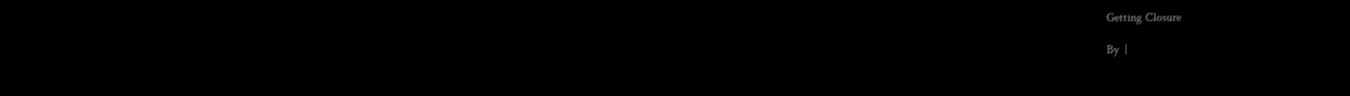Getting Closure

By  |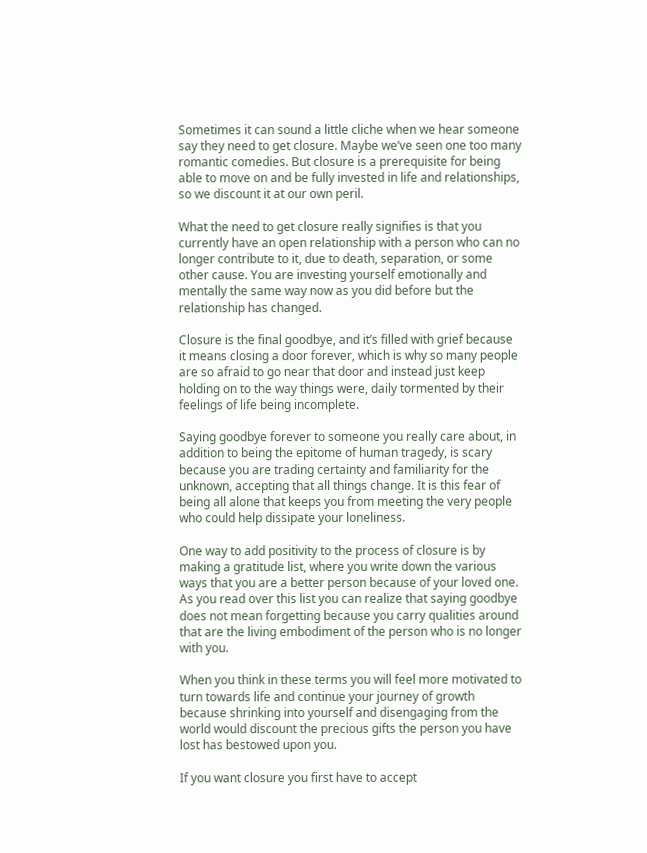Sometimes it can sound a little cliche when we hear someone say they need to get closure. Maybe we’ve seen one too many romantic comedies. But closure is a prerequisite for being able to move on and be fully invested in life and relationships, so we discount it at our own peril.

What the need to get closure really signifies is that you currently have an open relationship with a person who can no longer contribute to it, due to death, separation, or some other cause. You are investing yourself emotionally and mentally the same way now as you did before but the relationship has changed.

Closure is the final goodbye, and it’s filled with grief because it means closing a door forever, which is why so many people are so afraid to go near that door and instead just keep holding on to the way things were, daily tormented by their feelings of life being incomplete.

Saying goodbye forever to someone you really care about, in addition to being the epitome of human tragedy, is scary because you are trading certainty and familiarity for the unknown, accepting that all things change. It is this fear of being all alone that keeps you from meeting the very people who could help dissipate your loneliness.

One way to add positivity to the process of closure is by making a gratitude list, where you write down the various ways that you are a better person because of your loved one. As you read over this list you can realize that saying goodbye does not mean forgetting because you carry qualities around that are the living embodiment of the person who is no longer with you.

When you think in these terms you will feel more motivated to turn towards life and continue your journey of growth because shrinking into yourself and disengaging from the world would discount the precious gifts the person you have lost has bestowed upon you.

If you want closure you first have to accept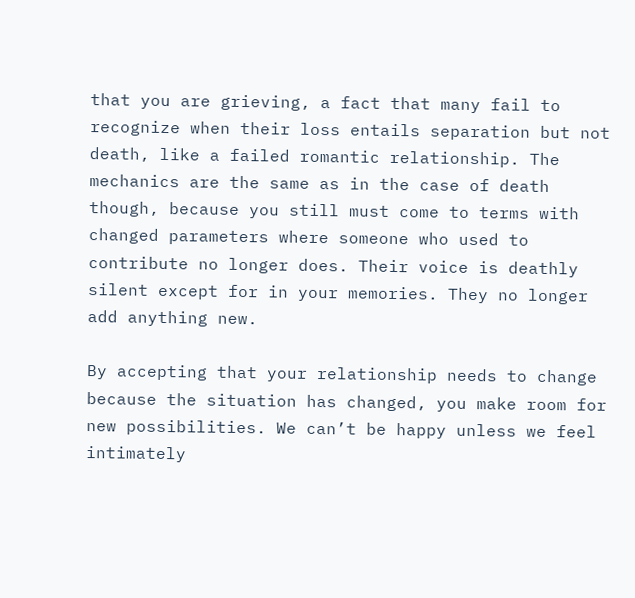that you are grieving, a fact that many fail to recognize when their loss entails separation but not death, like a failed romantic relationship. The mechanics are the same as in the case of death though, because you still must come to terms with changed parameters where someone who used to contribute no longer does. Their voice is deathly silent except for in your memories. They no longer add anything new.

By accepting that your relationship needs to change because the situation has changed, you make room for new possibilities. We can’t be happy unless we feel intimately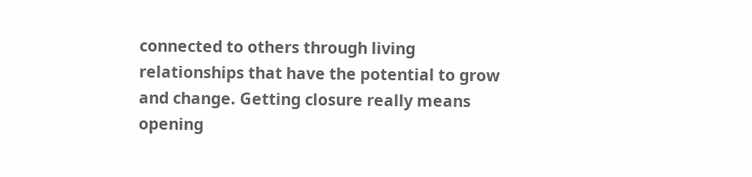connected to others through living relationships that have the potential to grow and change. Getting closure really means opening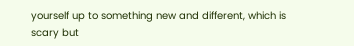yourself up to something new and different, which is scary but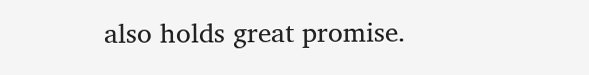also holds great promise.